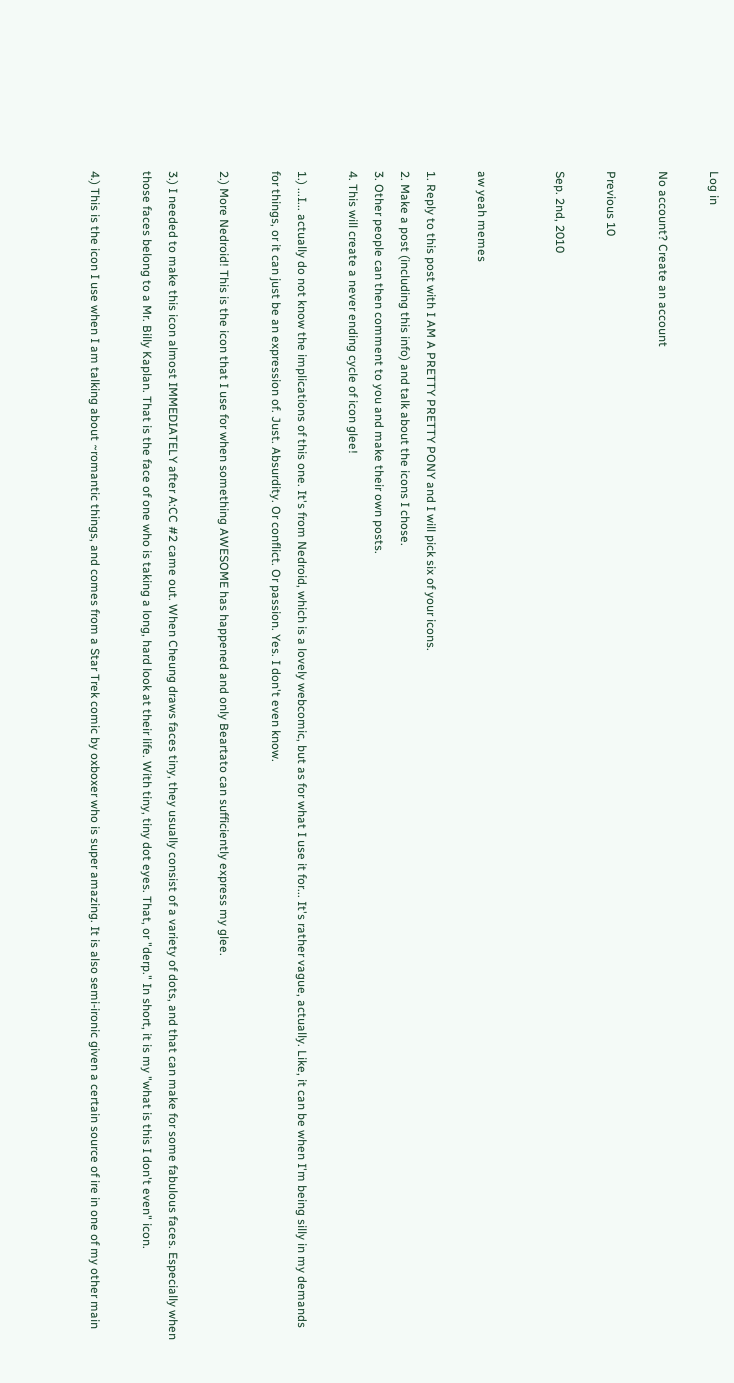Log in

No account? Create an account

Previous 10

Sep. 2nd, 2010


aw yeah memes

1. Reply to this post with I AM A PRETTY PRETTY PONY and I will pick six of your icons.
2. Make a post (including this info) and talk about the icons I chose.
3. Other people can then comment to you and make their own posts.
4. This will create a never ending cycle of icon glee!

1.) ...I... actually do not know the implications of this one. It's from Nedroid, which is a lovely webcomic, but as for what I use it for... It's rather vague, actually. Like, it can be when I'm being silly in my demands for things, or it can just be an expression of. Just. Absurdity. Or conflict. Or passion. Yes. I don't even know.

2.) More Nedroid! This is the icon that I use for when something AWESOME has happened and only Beartato can sufficiently express my glee.

3.) I needed to make this icon almost IMMEDIATELY after A:CC #2 came out. When Cheung draws faces tiny, they usually consist of a variety of dots, and that can make for some fabulous faces. Especially when those faces belong to a Mr. Billy Kaplan. That is the face of one who is taking a long, hard look at their life. With tiny, tiny dot eyes. That, or "derp." In short, it is my "what is this I don't even" icon.

4.) This is the icon I use when I am talking about ~romantic things, and comes from a Star Trek comic by oxboxer who is super amazing. It is also semi-ironic given a certain source of ire in one of my other main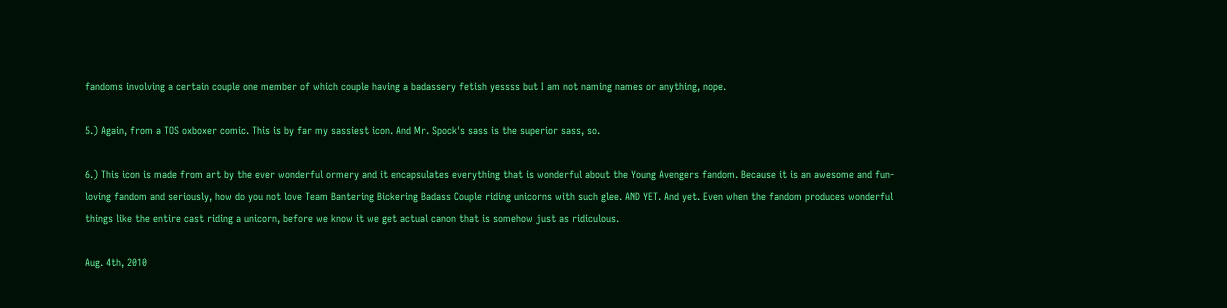fandoms involving a certain couple one member of which couple having a badassery fetish yessss but I am not naming names or anything, nope.

5.) Again, from a TOS oxboxer comic. This is by far my sassiest icon. And Mr. Spock's sass is the superior sass, so.

6.) This icon is made from art by the ever wonderful ormery and it encapsulates everything that is wonderful about the Young Avengers fandom. Because it is an awesome and fun-loving fandom and seriously, how do you not love Team Bantering Bickering Badass Couple riding unicorns with such glee. AND YET. And yet. Even when the fandom produces wonderful things like the entire cast riding a unicorn, before we know it we get actual canon that is somehow just as ridiculous.

Aug. 4th, 2010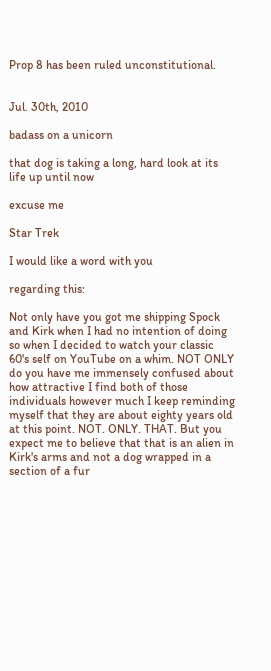Prop 8 has been ruled unconstitutional.


Jul. 30th, 2010

badass on a unicorn

that dog is taking a long, hard look at its life up until now

excuse me

Star Trek

I would like a word with you

regarding this:

Not only have you got me shipping Spock and Kirk when I had no intention of doing so when I decided to watch your classic 60's self on YouTube on a whim. NOT ONLY do you have me immensely confused about how attractive I find both of those individuals however much I keep reminding myself that they are about eighty years old at this point. NOT. ONLY. THAT. But you expect me to believe that that is an alien in Kirk's arms and not a dog wrapped in a section of a fur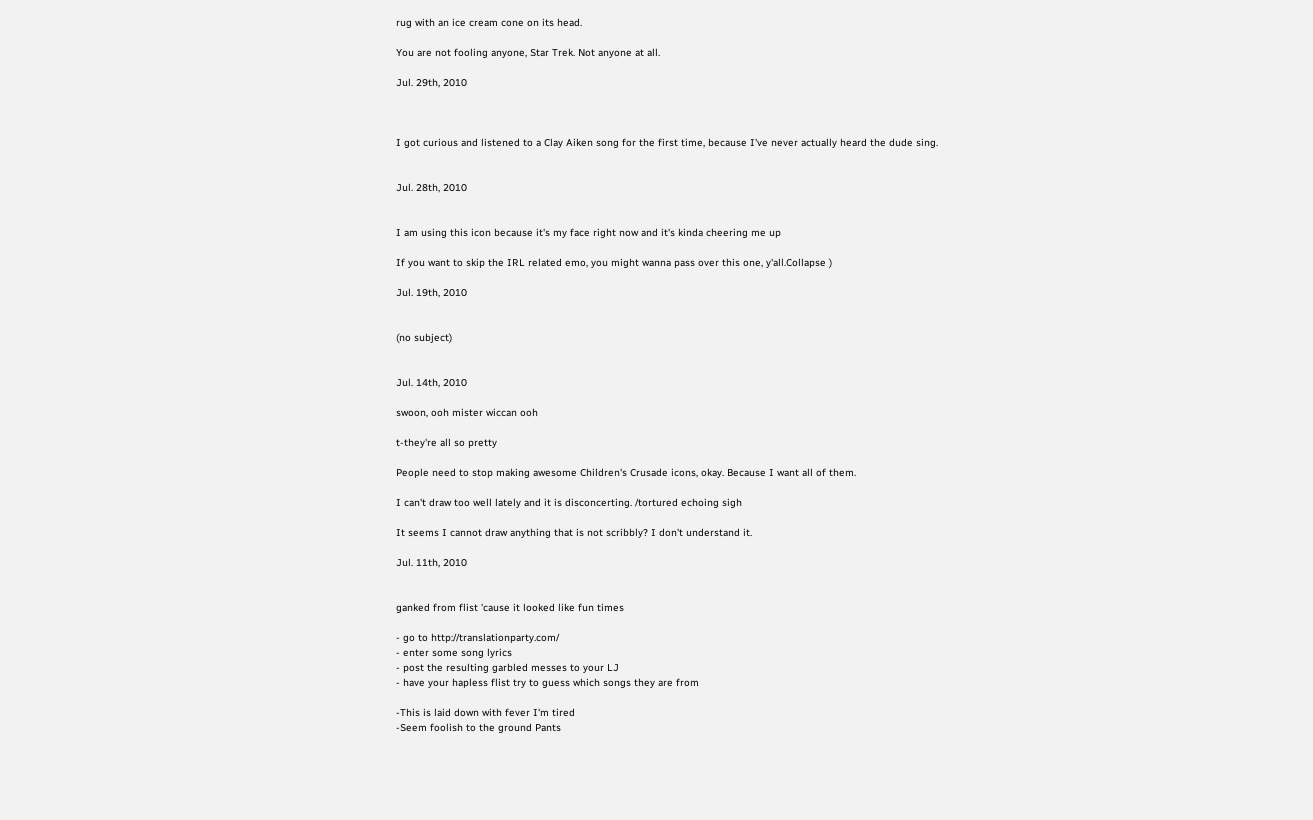rug with an ice cream cone on its head.

You are not fooling anyone, Star Trek. Not anyone at all.

Jul. 29th, 2010



I got curious and listened to a Clay Aiken song for the first time, because I've never actually heard the dude sing.


Jul. 28th, 2010


I am using this icon because it's my face right now and it's kinda cheering me up

If you want to skip the IRL related emo, you might wanna pass over this one, y'all.Collapse )

Jul. 19th, 2010


(no subject)


Jul. 14th, 2010

swoon, ooh mister wiccan ooh

t-they're all so pretty

People need to stop making awesome Children's Crusade icons, okay. Because I want all of them.

I can't draw too well lately and it is disconcerting. /tortured echoing sigh

It seems I cannot draw anything that is not scribbly? I don't understand it.

Jul. 11th, 2010


ganked from flist 'cause it looked like fun times

- go to http://translationparty.com/
- enter some song lyrics
- post the resulting garbled messes to your LJ
- have your hapless flist try to guess which songs they are from

-This is laid down with fever I'm tired
-Seem foolish to the ground Pants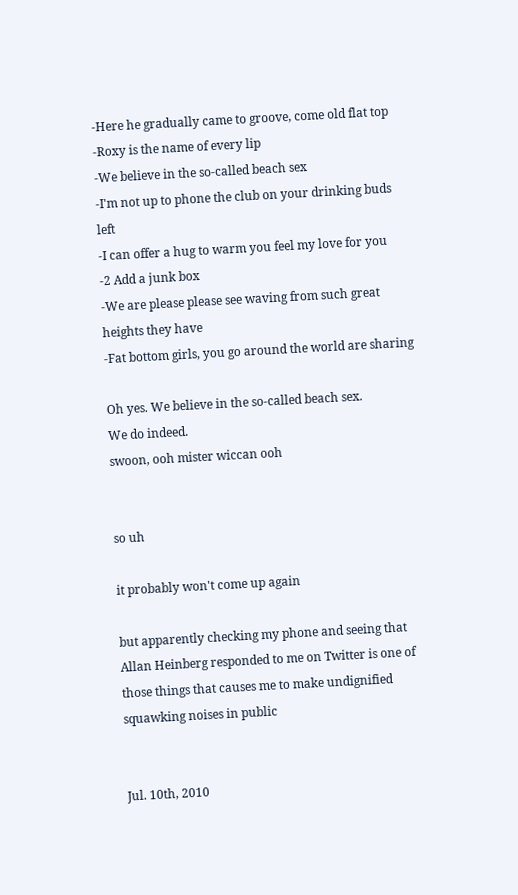-Here he gradually came to groove, come old flat top
-Roxy is the name of every lip
-We believe in the so-called beach sex
-I'm not up to phone the club on your drinking buds left
-I can offer a hug to warm you feel my love for you
-2 Add a junk box
-We are please please see waving from such great heights they have
-Fat bottom girls, you go around the world are sharing

Oh yes. We believe in the so-called beach sex.
We do indeed.
swoon, ooh mister wiccan ooh


so uh

it probably won't come up again

but apparently checking my phone and seeing that Allan Heinberg responded to me on Twitter is one of those things that causes me to make undignified squawking noises in public


Jul. 10th, 2010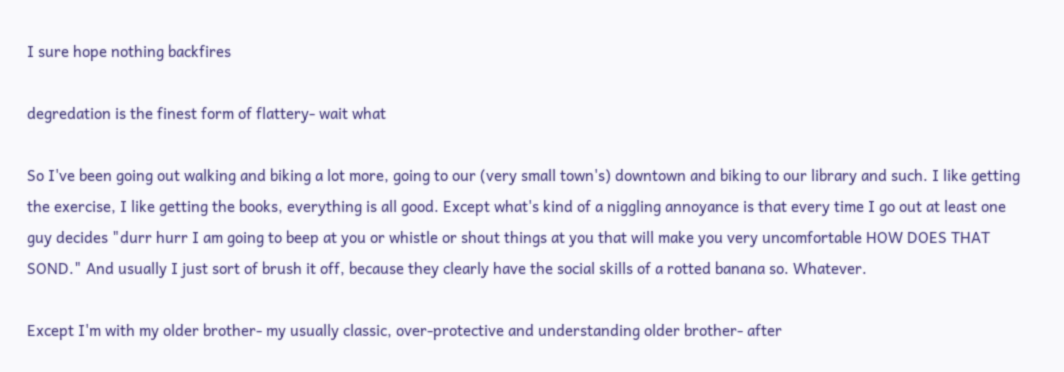I sure hope nothing backfires

degredation is the finest form of flattery- wait what

So I've been going out walking and biking a lot more, going to our (very small town's) downtown and biking to our library and such. I like getting the exercise, I like getting the books, everything is all good. Except what's kind of a niggling annoyance is that every time I go out at least one guy decides "durr hurr I am going to beep at you or whistle or shout things at you that will make you very uncomfortable HOW DOES THAT SOND." And usually I just sort of brush it off, because they clearly have the social skills of a rotted banana so. Whatever.

Except I'm with my older brother- my usually classic, over-protective and understanding older brother- after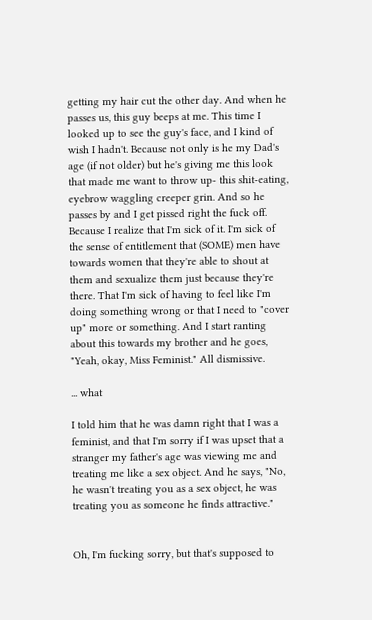getting my hair cut the other day. And when he passes us, this guy beeps at me. This time I looked up to see the guy's face, and I kind of wish I hadn't. Because not only is he my Dad's age (if not older) but he's giving me this look that made me want to throw up- this shit-eating, eyebrow waggling creeper grin. And so he passes by and I get pissed right the fuck off. Because I realize that I'm sick of it. I'm sick of the sense of entitlement that (SOME) men have towards women that they're able to shout at them and sexualize them just because they're there. That I'm sick of having to feel like I'm doing something wrong or that I need to "cover up" more or something. And I start ranting about this towards my brother and he goes, "Yeah, okay, Miss Feminist." All dismissive.

... what

I told him that he was damn right that I was a feminist, and that I'm sorry if I was upset that a stranger my father's age was viewing me and treating me like a sex object. And he says, "No, he wasn't treating you as a sex object, he was treating you as someone he finds attractive."


Oh, I'm fucking sorry, but that's supposed to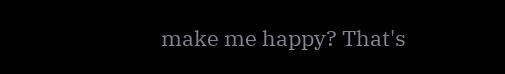make me happy? That's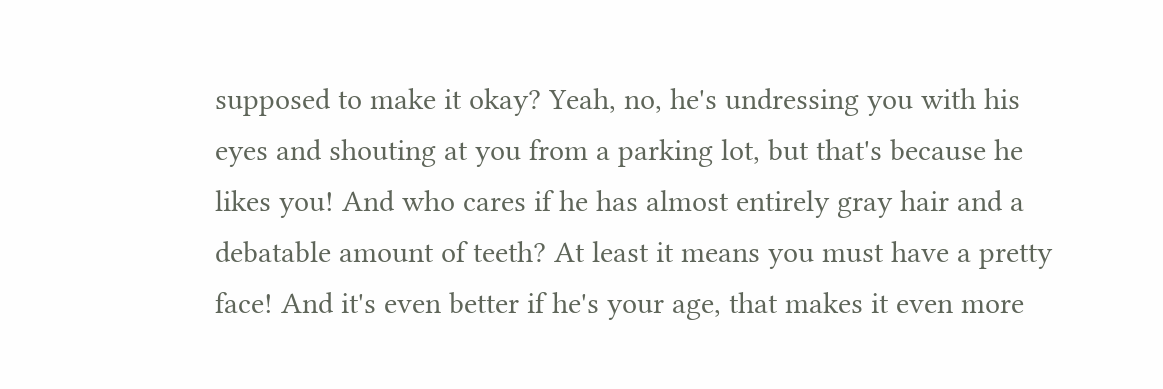supposed to make it okay? Yeah, no, he's undressing you with his eyes and shouting at you from a parking lot, but that's because he likes you! And who cares if he has almost entirely gray hair and a debatable amount of teeth? At least it means you must have a pretty face! And it's even better if he's your age, that makes it even more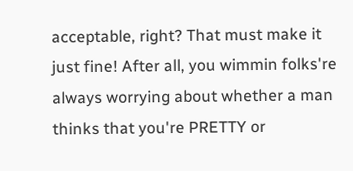acceptable, right? That must make it just fine! After all, you wimmin folks're always worrying about whether a man thinks that you're PRETTY or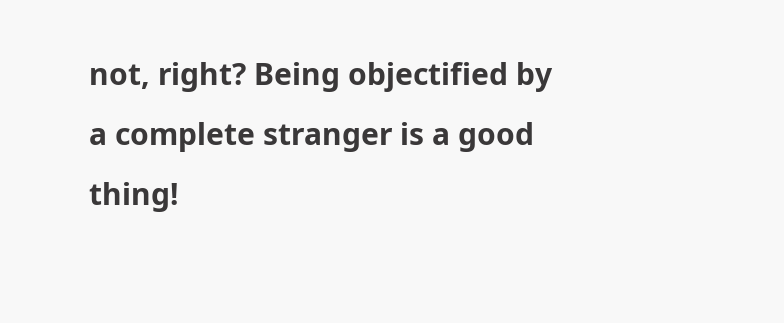not, right? Being objectified by a complete stranger is a good thing!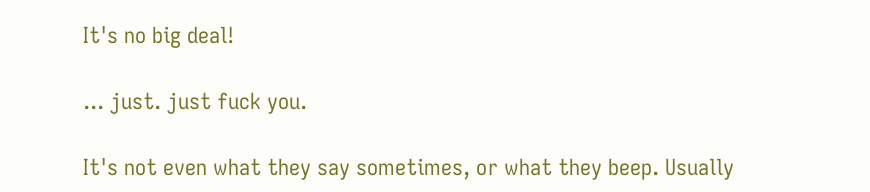It's no big deal!

... just. just fuck you.

It's not even what they say sometimes, or what they beep. Usually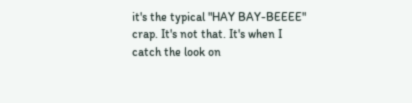it's the typical "HAY BAY-BEEEE" crap. It's not that. It's when I catch the look on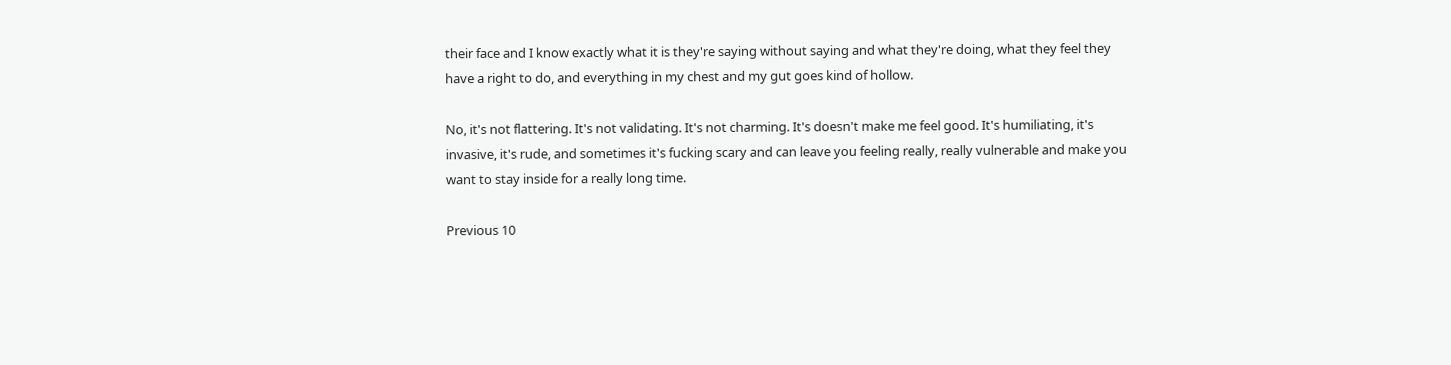their face and I know exactly what it is they're saying without saying and what they're doing, what they feel they have a right to do, and everything in my chest and my gut goes kind of hollow.

No, it's not flattering. It's not validating. It's not charming. It's doesn't make me feel good. It's humiliating, it's invasive, it's rude, and sometimes it's fucking scary and can leave you feeling really, really vulnerable and make you want to stay inside for a really long time.

Previous 10